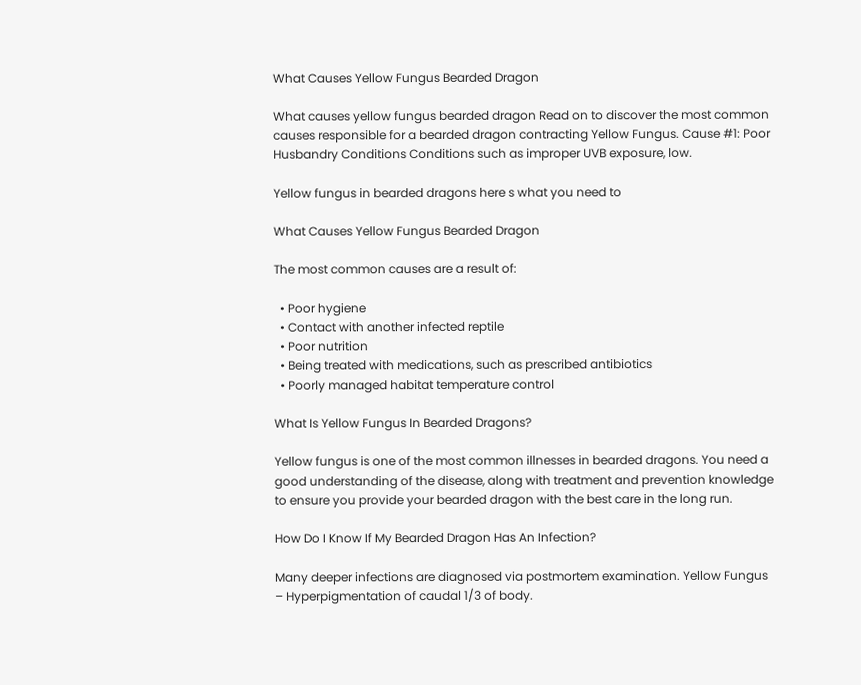What Causes Yellow Fungus Bearded Dragon

What causes yellow fungus bearded dragon Read on to discover the most common causes responsible for a bearded dragon contracting Yellow Fungus. Cause #1: Poor Husbandry Conditions Conditions such as improper UVB exposure, low.

Yellow fungus in bearded dragons here s what you need to

What Causes Yellow Fungus Bearded Dragon

The most common causes are a result of:

  • Poor hygiene
  • Contact with another infected reptile
  • Poor nutrition
  • Being treated with medications, such as prescribed antibiotics
  • Poorly managed habitat temperature control

What Is Yellow Fungus In Bearded Dragons?

Yellow fungus is one of the most common illnesses in bearded dragons. You need a good understanding of the disease, along with treatment and prevention knowledge to ensure you provide your bearded dragon with the best care in the long run.

How Do I Know If My Bearded Dragon Has An Infection?

Many deeper infections are diagnosed via postmortem examination. Yellow Fungus – Hyperpigmentation of caudal 1/3 of body.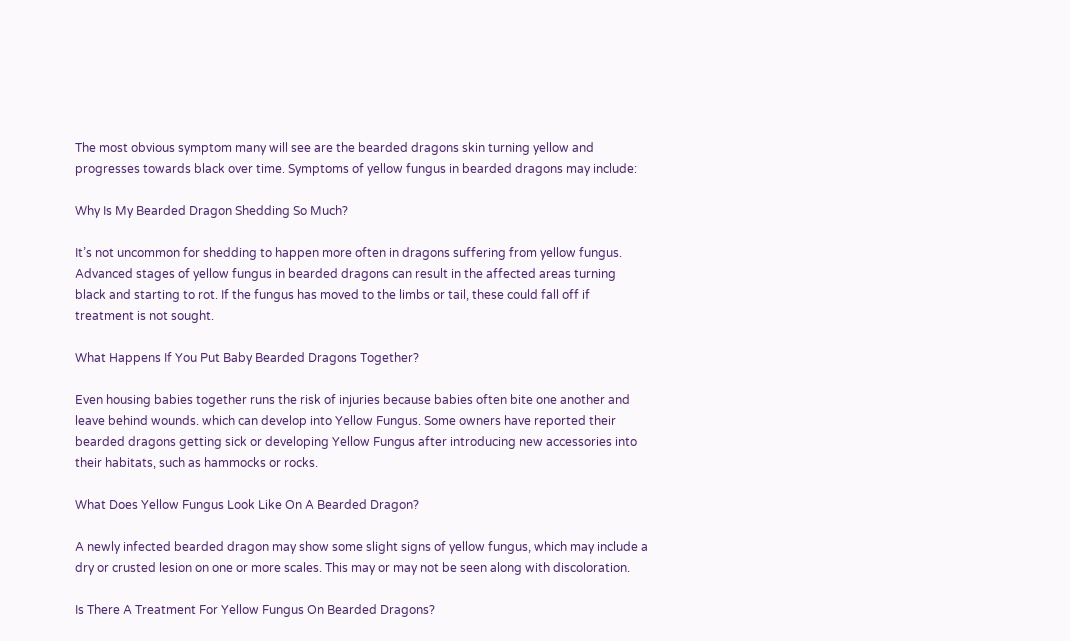The most obvious symptom many will see are the bearded dragons skin turning yellow and progresses towards black over time. Symptoms of yellow fungus in bearded dragons may include:

Why Is My Bearded Dragon Shedding So Much?

It’s not uncommon for shedding to happen more often in dragons suffering from yellow fungus. Advanced stages of yellow fungus in bearded dragons can result in the affected areas turning black and starting to rot. If the fungus has moved to the limbs or tail, these could fall off if treatment is not sought.

What Happens If You Put Baby Bearded Dragons Together?

Even housing babies together runs the risk of injuries because babies often bite one another and leave behind wounds. which can develop into Yellow Fungus. Some owners have reported their bearded dragons getting sick or developing Yellow Fungus after introducing new accessories into their habitats, such as hammocks or rocks.

What Does Yellow Fungus Look Like On A Bearded Dragon?

A newly infected bearded dragon may show some slight signs of yellow fungus, which may include a dry or crusted lesion on one or more scales. This may or may not be seen along with discoloration.

Is There A Treatment For Yellow Fungus On Bearded Dragons?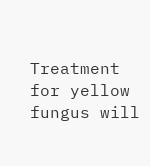Treatment for yellow fungus will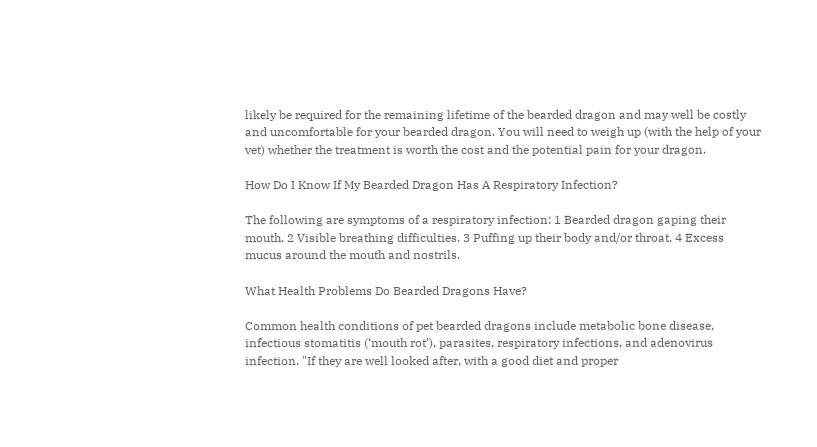likely be required for the remaining lifetime of the bearded dragon and may well be costly and uncomfortable for your bearded dragon. You will need to weigh up (with the help of your vet) whether the treatment is worth the cost and the potential pain for your dragon.

How Do I Know If My Bearded Dragon Has A Respiratory Infection?

The following are symptoms of a respiratory infection: 1 Bearded dragon gaping their mouth. 2 Visible breathing difficulties. 3 Puffing up their body and/or throat. 4 Excess mucus around the mouth and nostrils.

What Health Problems Do Bearded Dragons Have?

Common health conditions of pet bearded dragons include metabolic bone disease, infectious stomatitis (‘mouth rot’), parasites, respiratory infections, and adenovirus infection. "If they are well looked after, with a good diet and proper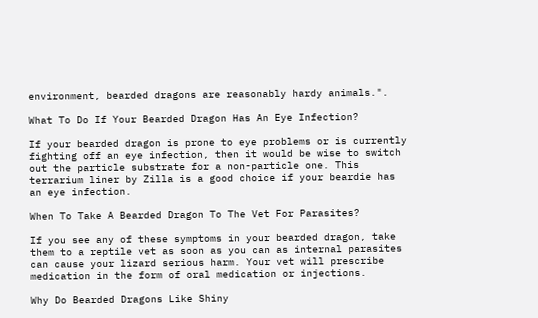environment, bearded dragons are reasonably hardy animals.".

What To Do If Your Bearded Dragon Has An Eye Infection?

If your bearded dragon is prone to eye problems or is currently fighting off an eye infection, then it would be wise to switch out the particle substrate for a non-particle one. This terrarium liner by Zilla is a good choice if your beardie has an eye infection.

When To Take A Bearded Dragon To The Vet For Parasites?

If you see any of these symptoms in your bearded dragon, take them to a reptile vet as soon as you can as internal parasites can cause your lizard serious harm. Your vet will prescribe medication in the form of oral medication or injections.

Why Do Bearded Dragons Like Shiny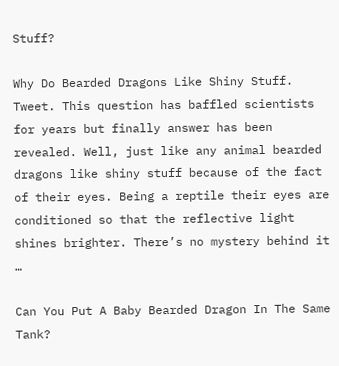Stuff?

Why Do Bearded Dragons Like Shiny Stuff. Tweet. This question has baffled scientists for years but finally answer has been revealed. Well, just like any animal bearded dragons like shiny stuff because of the fact of their eyes. Being a reptile their eyes are conditioned so that the reflective light shines brighter. There’s no mystery behind it …

Can You Put A Baby Bearded Dragon In The Same Tank?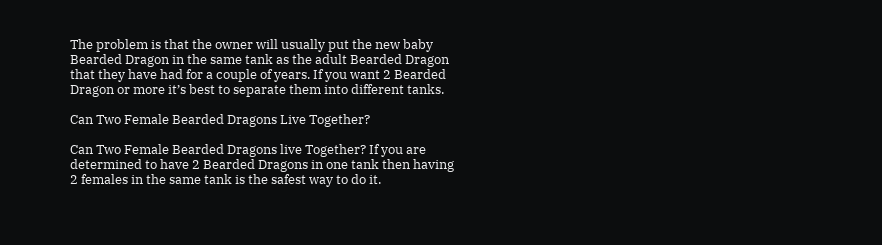The problem is that the owner will usually put the new baby Bearded Dragon in the same tank as the adult Bearded Dragon that they have had for a couple of years. If you want 2 Bearded Dragon or more it’s best to separate them into different tanks.

Can Two Female Bearded Dragons Live Together?

Can Two Female Bearded Dragons live Together? If you are determined to have 2 Bearded Dragons in one tank then having 2 females in the same tank is the safest way to do it.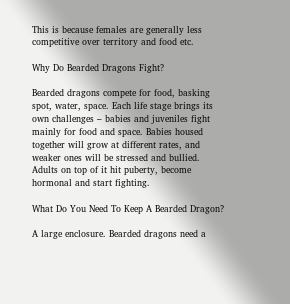This is because females are generally less competitive over territory and food etc.

Why Do Bearded Dragons Fight?

Bearded dragons compete for food, basking spot, water, space. Each life stage brings its own challenges – babies and juveniles fight mainly for food and space. Babies housed together will grow at different rates, and weaker ones will be stressed and bullied. Adults on top of it hit puberty, become hormonal and start fighting.

What Do You Need To Keep A Bearded Dragon?

A large enclosure. Bearded dragons need a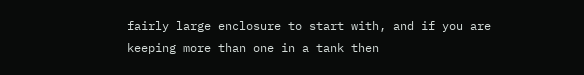fairly large enclosure to start with, and if you are keeping more than one in a tank then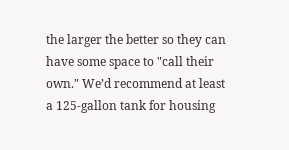the larger the better so they can have some space to "call their own." We’d recommend at least a 125-gallon tank for housing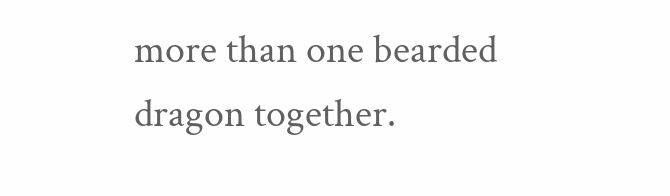more than one bearded dragon together.